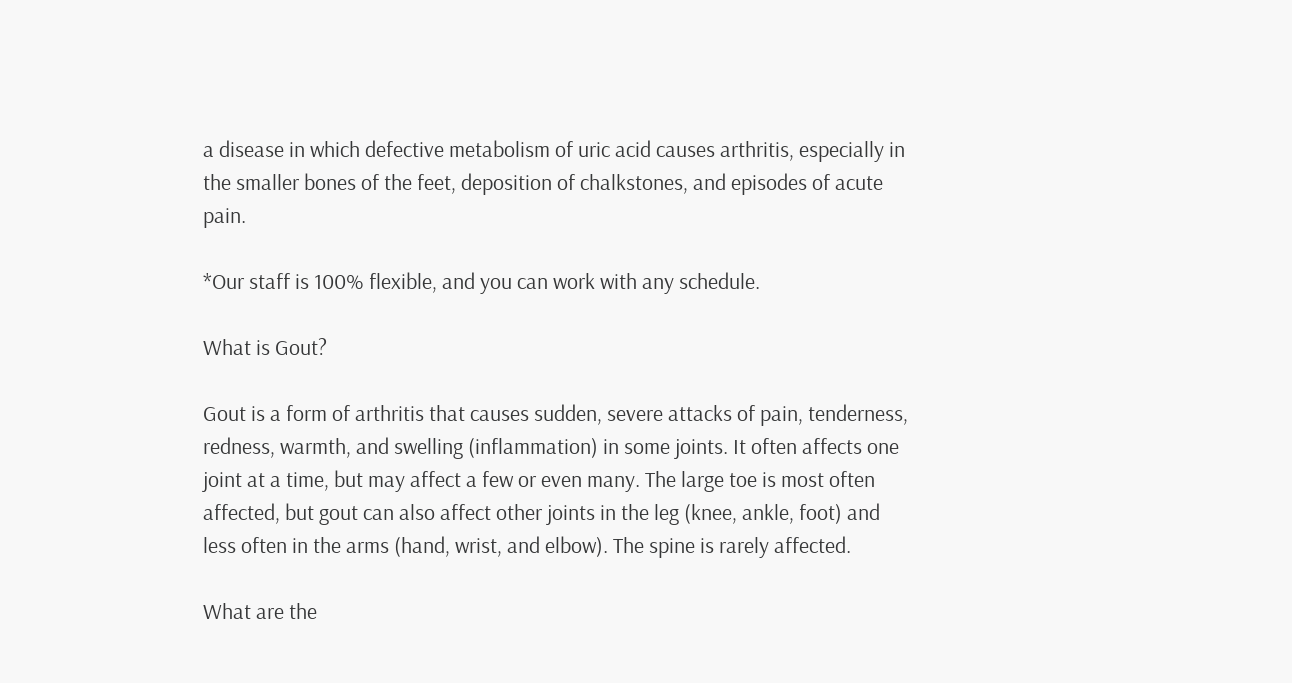a disease in which defective metabolism of uric acid causes arthritis, especially in the smaller bones of the feet, deposition of chalkstones, and episodes of acute pain.

*Our staff is 100% flexible, and you can work with any schedule.

What is Gout?

Gout is a form of arthritis that causes sudden, severe attacks of pain, tenderness, redness, warmth, and swelling (inflammation) in some joints. It often affects one joint at a time, but may affect a few or even many. The large toe is most often affected, but gout can also affect other joints in the leg (knee, ankle, foot) and less often in the arms (hand, wrist, and elbow). The spine is rarely affected.

What are the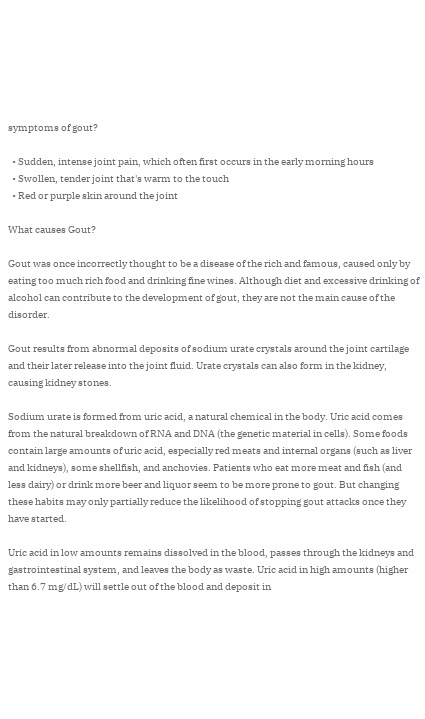symptoms of gout?

  • Sudden, intense joint pain, which often first occurs in the early morning hours
  • Swollen, tender joint that's warm to the touch
  • Red or purple skin around the joint

What causes Gout?

Gout was once incorrectly thought to be a disease of the rich and famous, caused only by eating too much rich food and drinking fine wines. Although diet and excessive drinking of alcohol can contribute to the development of gout, they are not the main cause of the disorder.

Gout results from abnormal deposits of sodium urate crystals around the joint cartilage and their later release into the joint fluid. Urate crystals can also form in the kidney, causing kidney stones.

Sodium urate is formed from uric acid, a natural chemical in the body. Uric acid comes from the natural breakdown of RNA and DNA (the genetic material in cells). Some foods contain large amounts of uric acid, especially red meats and internal organs (such as liver and kidneys), some shellfish, and anchovies. Patients who eat more meat and fish (and less dairy) or drink more beer and liquor seem to be more prone to gout. But changing these habits may only partially reduce the likelihood of stopping gout attacks once they have started.

Uric acid in low amounts remains dissolved in the blood, passes through the kidneys and gastrointestinal system, and leaves the body as waste. Uric acid in high amounts (higher than 6.7 mg/dL) will settle out of the blood and deposit in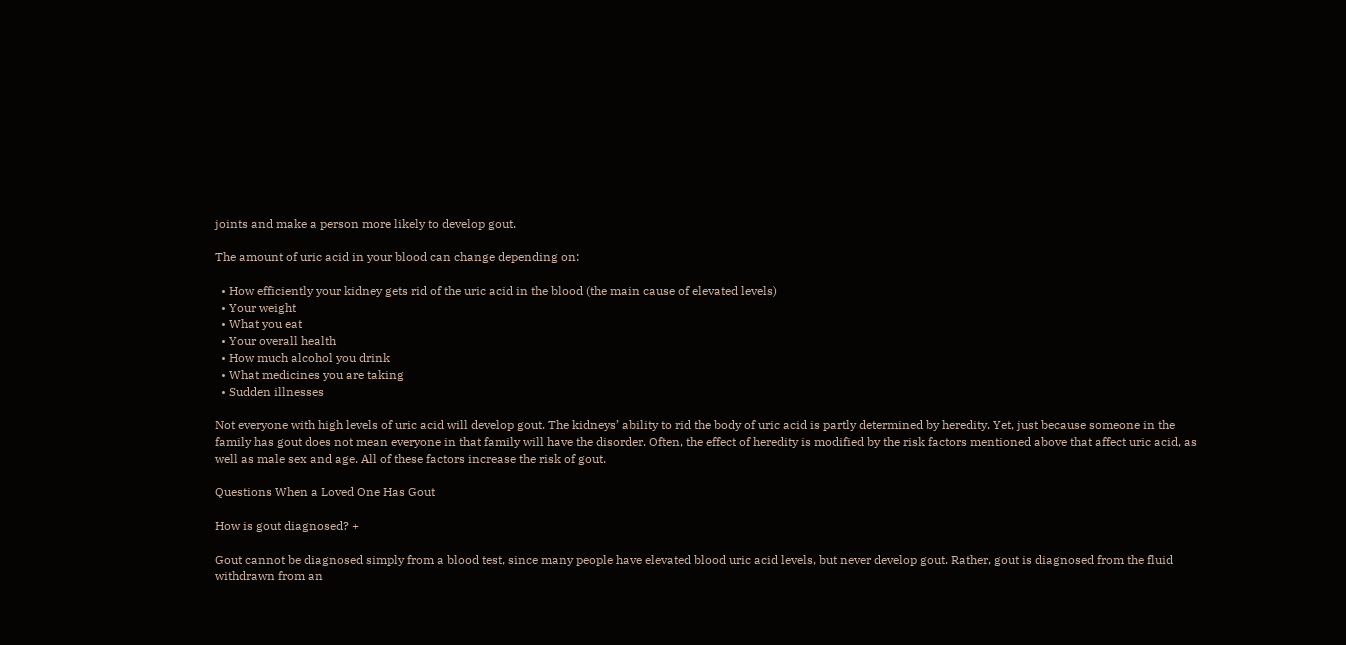joints and make a person more likely to develop gout.

The amount of uric acid in your blood can change depending on:

  • How efficiently your kidney gets rid of the uric acid in the blood (the main cause of elevated levels)
  • Your weight
  • What you eat
  • Your overall health
  • How much alcohol you drink
  • What medicines you are taking
  • Sudden illnesses

Not everyone with high levels of uric acid will develop gout. The kidneys’ ability to rid the body of uric acid is partly determined by heredity. Yet, just because someone in the family has gout does not mean everyone in that family will have the disorder. Often, the effect of heredity is modified by the risk factors mentioned above that affect uric acid, as well as male sex and age. All of these factors increase the risk of gout.

Questions When a Loved One Has Gout

How is gout diagnosed? +

Gout cannot be diagnosed simply from a blood test, since many people have elevated blood uric acid levels, but never develop gout. Rather, gout is diagnosed from the fluid withdrawn from an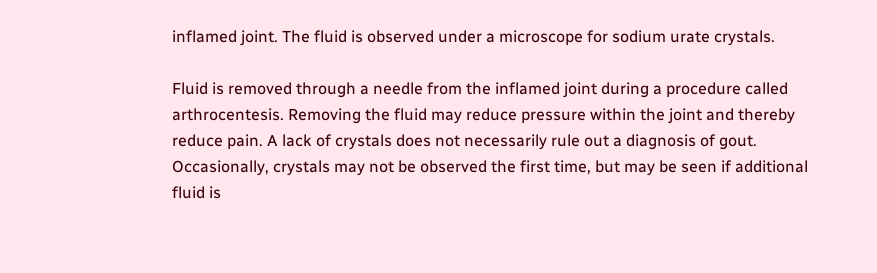inflamed joint. The fluid is observed under a microscope for sodium urate crystals.

Fluid is removed through a needle from the inflamed joint during a procedure called arthrocentesis. Removing the fluid may reduce pressure within the joint and thereby reduce pain. A lack of crystals does not necessarily rule out a diagnosis of gout. Occasionally, crystals may not be observed the first time, but may be seen if additional fluid is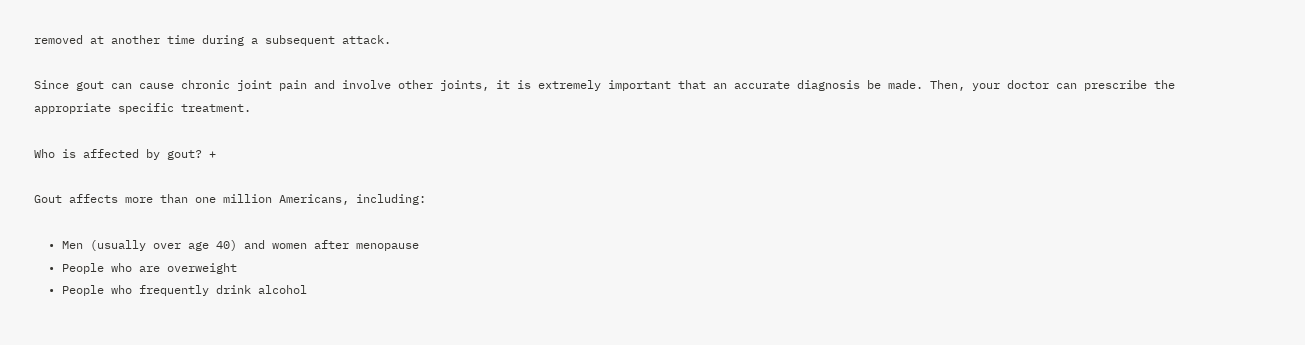removed at another time during a subsequent attack.

Since gout can cause chronic joint pain and involve other joints, it is extremely important that an accurate diagnosis be made. Then, your doctor can prescribe the appropriate specific treatment.

Who is affected by gout? +

Gout affects more than one million Americans, including:

  • Men (usually over age 40) and women after menopause
  • People who are overweight
  • People who frequently drink alcohol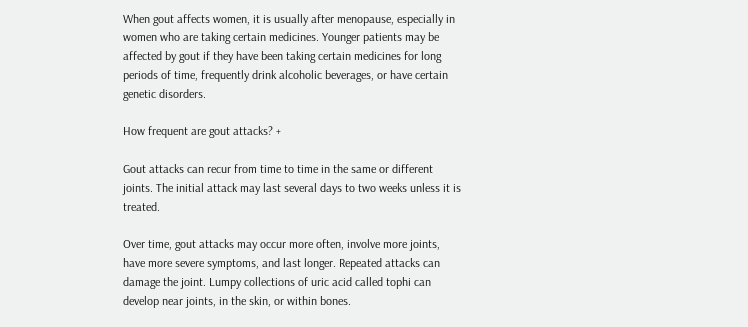When gout affects women, it is usually after menopause, especially in women who are taking certain medicines. Younger patients may be affected by gout if they have been taking certain medicines for long periods of time, frequently drink alcoholic beverages, or have certain genetic disorders.

How frequent are gout attacks? +

Gout attacks can recur from time to time in the same or different joints. The initial attack may last several days to two weeks unless it is treated.

Over time, gout attacks may occur more often, involve more joints, have more severe symptoms, and last longer. Repeated attacks can damage the joint. Lumpy collections of uric acid called tophi can develop near joints, in the skin, or within bones.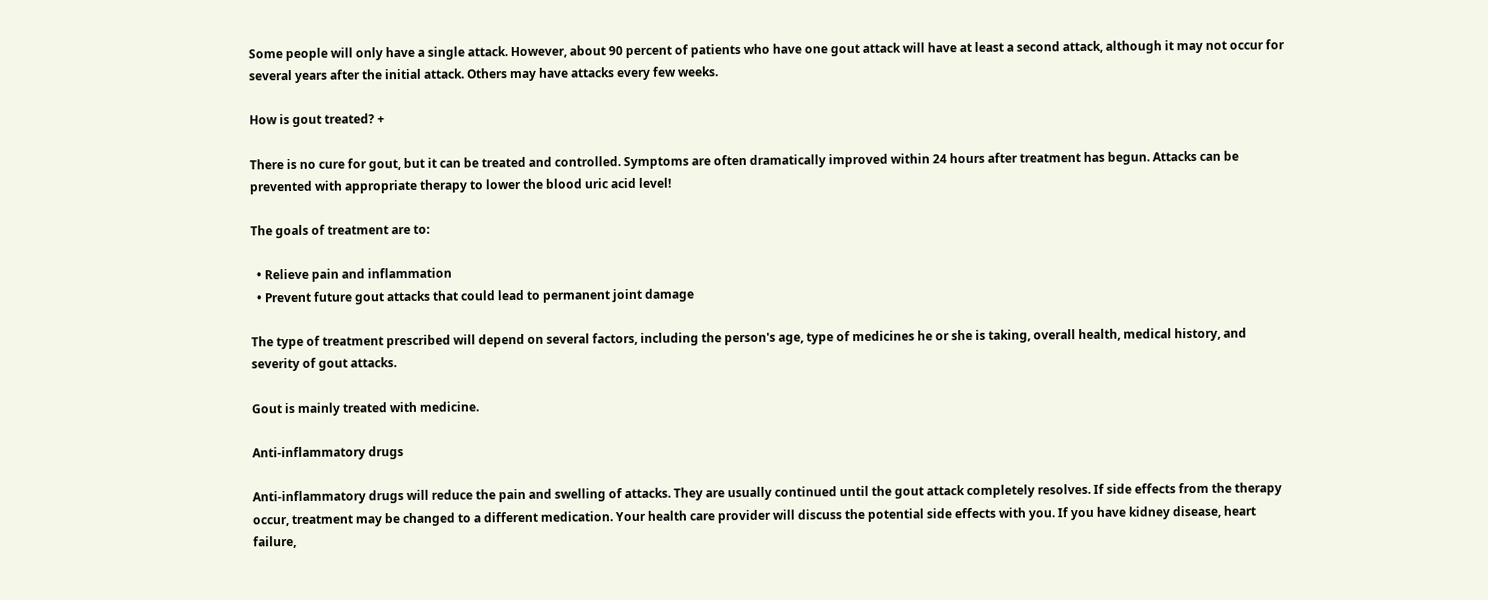Some people will only have a single attack. However, about 90 percent of patients who have one gout attack will have at least a second attack, although it may not occur for several years after the initial attack. Others may have attacks every few weeks.

How is gout treated? +

There is no cure for gout, but it can be treated and controlled. Symptoms are often dramatically improved within 24 hours after treatment has begun. Attacks can be prevented with appropriate therapy to lower the blood uric acid level!

The goals of treatment are to:

  • Relieve pain and inflammation
  • Prevent future gout attacks that could lead to permanent joint damage

The type of treatment prescribed will depend on several factors, including the person's age, type of medicines he or she is taking, overall health, medical history, and severity of gout attacks.

Gout is mainly treated with medicine.

Anti-inflammatory drugs

Anti-inflammatory drugs will reduce the pain and swelling of attacks. They are usually continued until the gout attack completely resolves. If side effects from the therapy occur, treatment may be changed to a different medication. Your health care provider will discuss the potential side effects with you. If you have kidney disease, heart failure,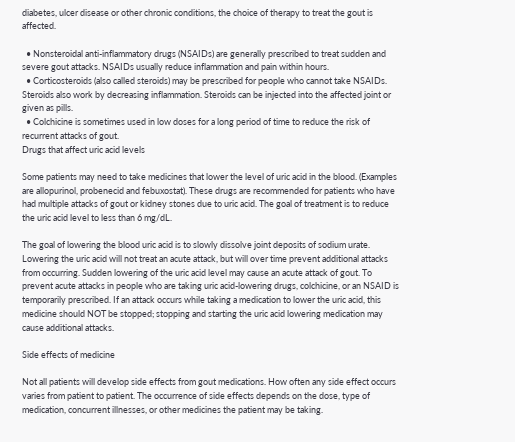diabetes, ulcer disease or other chronic conditions, the choice of therapy to treat the gout is affected.

  • Nonsteroidal anti-inflammatory drugs (NSAIDs) are generally prescribed to treat sudden and severe gout attacks. NSAIDs usually reduce inflammation and pain within hours.
  • Corticosteroids (also called steroids) may be prescribed for people who cannot take NSAIDs. Steroids also work by decreasing inflammation. Steroids can be injected into the affected joint or given as pills.
  • Colchicine is sometimes used in low doses for a long period of time to reduce the risk of recurrent attacks of gout.
Drugs that affect uric acid levels

Some patients may need to take medicines that lower the level of uric acid in the blood. (Examples are allopurinol, probenecid and febuxostat). These drugs are recommended for patients who have had multiple attacks of gout or kidney stones due to uric acid. The goal of treatment is to reduce the uric acid level to less than 6 mg/dL.

The goal of lowering the blood uric acid is to slowly dissolve joint deposits of sodium urate. Lowering the uric acid will not treat an acute attack, but will over time prevent additional attacks from occurring. Sudden lowering of the uric acid level may cause an acute attack of gout. To prevent acute attacks in people who are taking uric acid-lowering drugs, colchicine, or an NSAID is temporarily prescribed. If an attack occurs while taking a medication to lower the uric acid, this medicine should NOT be stopped; stopping and starting the uric acid lowering medication may cause additional attacks.

Side effects of medicine

Not all patients will develop side effects from gout medications. How often any side effect occurs varies from patient to patient. The occurrence of side effects depends on the dose, type of medication, concurrent illnesses, or other medicines the patient may be taking.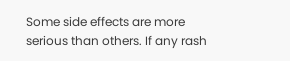Some side effects are more serious than others. If any rash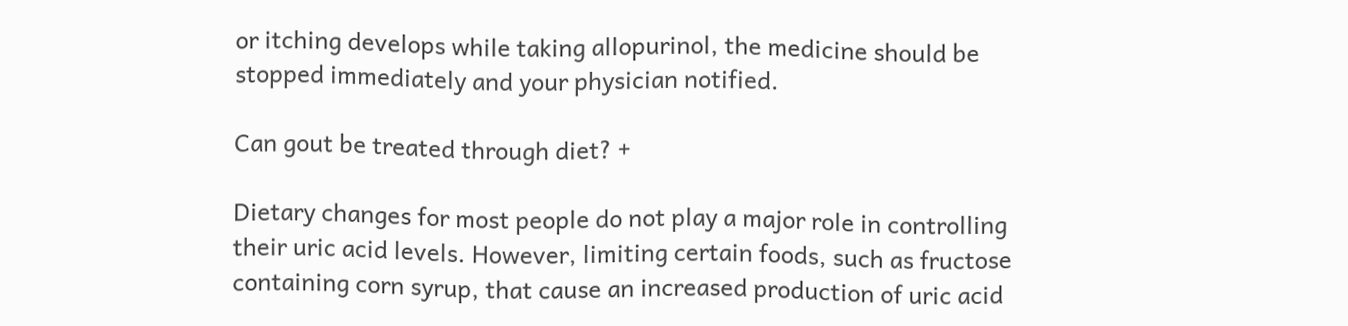or itching develops while taking allopurinol, the medicine should be stopped immediately and your physician notified.

Can gout be treated through diet? +

Dietary changes for most people do not play a major role in controlling their uric acid levels. However, limiting certain foods, such as fructose containing corn syrup, that cause an increased production of uric acid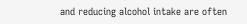and reducing alcohol intake are often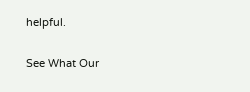helpful.

See What Our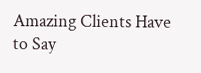Amazing Clients Have to Say